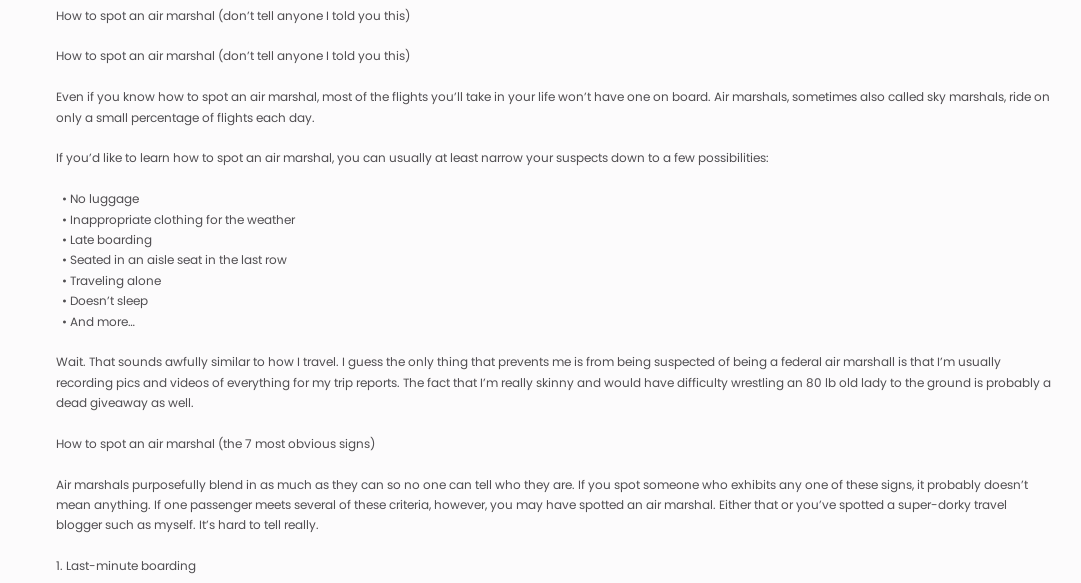How to spot an air marshal (don’t tell anyone I told you this)

How to spot an air marshal (don’t tell anyone I told you this)

Even if you know how to spot an air marshal, most of the flights you’ll take in your life won’t have one on board. Air marshals, sometimes also called sky marshals, ride on only a small percentage of flights each day.

If you’d like to learn how to spot an air marshal, you can usually at least narrow your suspects down to a few possibilities:

  • No luggage
  • Inappropriate clothing for the weather
  • Late boarding
  • Seated in an aisle seat in the last row
  • Traveling alone
  • Doesn’t sleep
  • And more…

Wait. That sounds awfully similar to how I travel. I guess the only thing that prevents me is from being suspected of being a federal air marshall is that I’m usually recording pics and videos of everything for my trip reports. The fact that I’m really skinny and would have difficulty wrestling an 80 lb old lady to the ground is probably a dead giveaway as well.

How to spot an air marshal (the 7 most obvious signs)

Air marshals purposefully blend in as much as they can so no one can tell who they are. If you spot someone who exhibits any one of these signs, it probably doesn’t mean anything. If one passenger meets several of these criteria, however, you may have spotted an air marshal. Either that or you’ve spotted a super-dorky travel blogger such as myself. It’s hard to tell really.

1. Last-minute boarding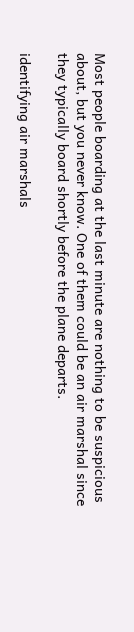Most people boarding at the last minute are nothing to be suspicious about, but you never know. One of them could be an air marshal since they typically board shortly before the plane departs.

identifying air marshals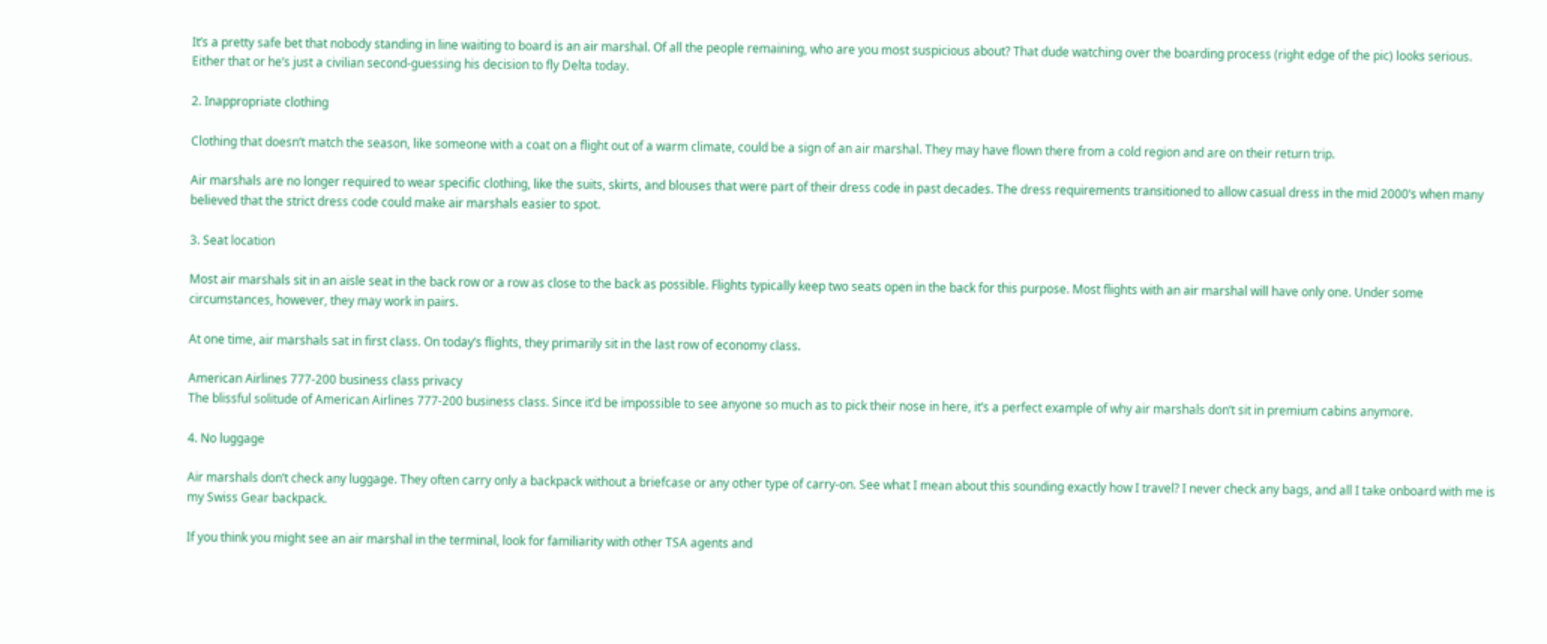It’s a pretty safe bet that nobody standing in line waiting to board is an air marshal. Of all the people remaining, who are you most suspicious about? That dude watching over the boarding process (right edge of the pic) looks serious. Either that or he’s just a civilian second-guessing his decision to fly Delta today.

2. Inappropriate clothing

Clothing that doesn’t match the season, like someone with a coat on a flight out of a warm climate, could be a sign of an air marshal. They may have flown there from a cold region and are on their return trip.

Air marshals are no longer required to wear specific clothing, like the suits, skirts, and blouses that were part of their dress code in past decades. The dress requirements transitioned to allow casual dress in the mid 2000’s when many believed that the strict dress code could make air marshals easier to spot.

3. Seat location

Most air marshals sit in an aisle seat in the back row or a row as close to the back as possible. Flights typically keep two seats open in the back for this purpose. Most flights with an air marshal will have only one. Under some circumstances, however, they may work in pairs.

At one time, air marshals sat in first class. On today’s flights, they primarily sit in the last row of economy class.

American Airlines 777-200 business class privacy
The blissful solitude of American Airlines 777-200 business class. Since it’d be impossible to see anyone so much as to pick their nose in here, it’s a perfect example of why air marshals don’t sit in premium cabins anymore.

4. No luggage

Air marshals don’t check any luggage. They often carry only a backpack without a briefcase or any other type of carry-on. See what I mean about this sounding exactly how I travel? I never check any bags, and all I take onboard with me is my Swiss Gear backpack.

If you think you might see an air marshal in the terminal, look for familiarity with other TSA agents and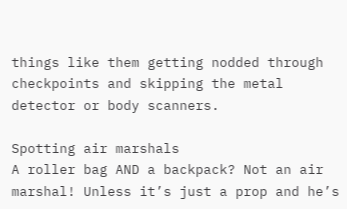things like them getting nodded through checkpoints and skipping the metal detector or body scanners.

Spotting air marshals
A roller bag AND a backpack? Not an air marshal! Unless it’s just a prop and he’s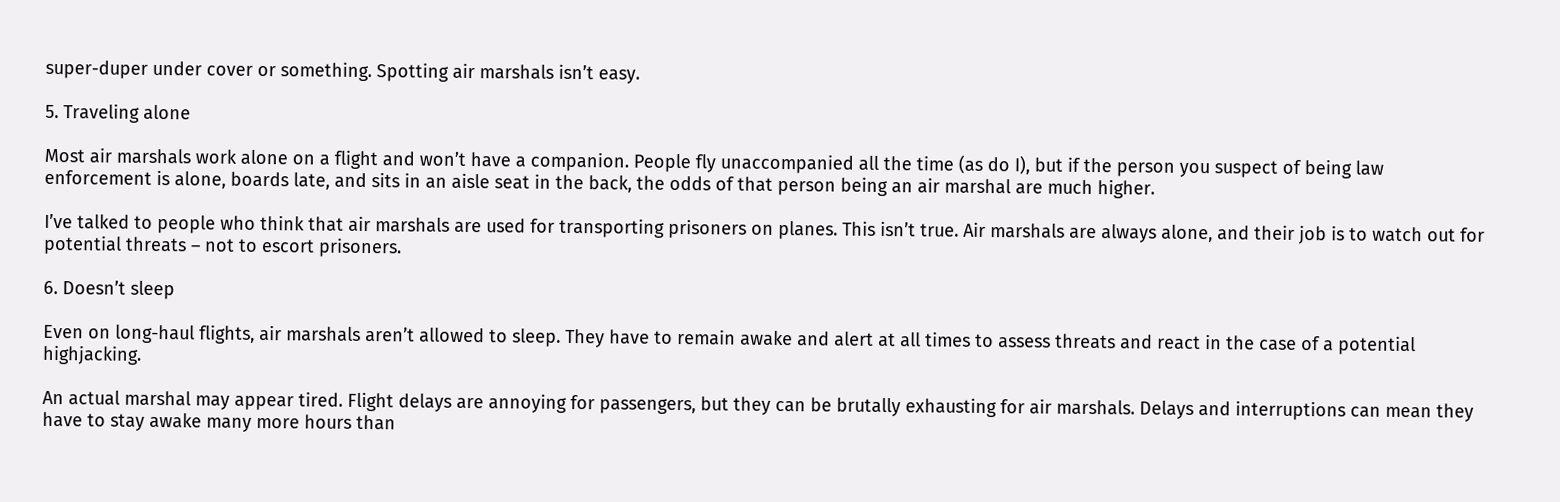super-duper under cover or something. Spotting air marshals isn’t easy.

5. Traveling alone

Most air marshals work alone on a flight and won’t have a companion. People fly unaccompanied all the time (as do I), but if the person you suspect of being law enforcement is alone, boards late, and sits in an aisle seat in the back, the odds of that person being an air marshal are much higher.

I’ve talked to people who think that air marshals are used for transporting prisoners on planes. This isn’t true. Air marshals are always alone, and their job is to watch out for potential threats – not to escort prisoners.

6. Doesn’t sleep

Even on long-haul flights, air marshals aren’t allowed to sleep. They have to remain awake and alert at all times to assess threats and react in the case of a potential highjacking.

An actual marshal may appear tired. Flight delays are annoying for passengers, but they can be brutally exhausting for air marshals. Delays and interruptions can mean they have to stay awake many more hours than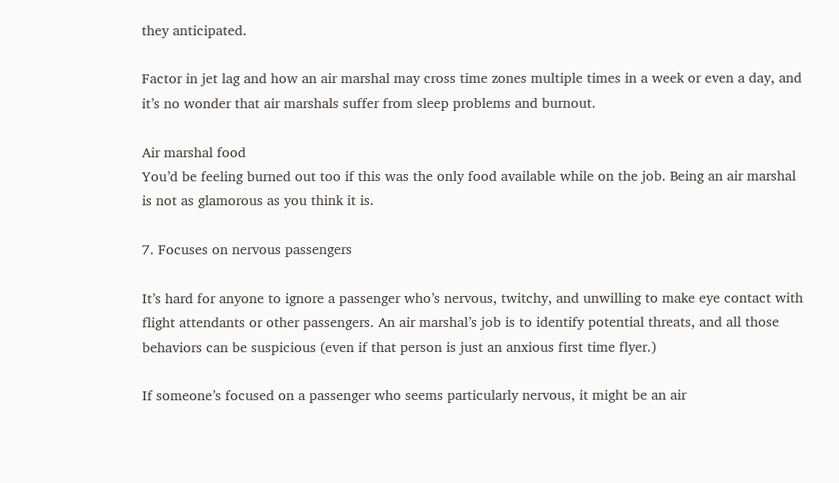they anticipated.

Factor in jet lag and how an air marshal may cross time zones multiple times in a week or even a day, and it’s no wonder that air marshals suffer from sleep problems and burnout.

Air marshal food
You’d be feeling burned out too if this was the only food available while on the job. Being an air marshal is not as glamorous as you think it is.

7. Focuses on nervous passengers

It’s hard for anyone to ignore a passenger who’s nervous, twitchy, and unwilling to make eye contact with flight attendants or other passengers. An air marshal’s job is to identify potential threats, and all those behaviors can be suspicious (even if that person is just an anxious first time flyer.)

If someone’s focused on a passenger who seems particularly nervous, it might be an air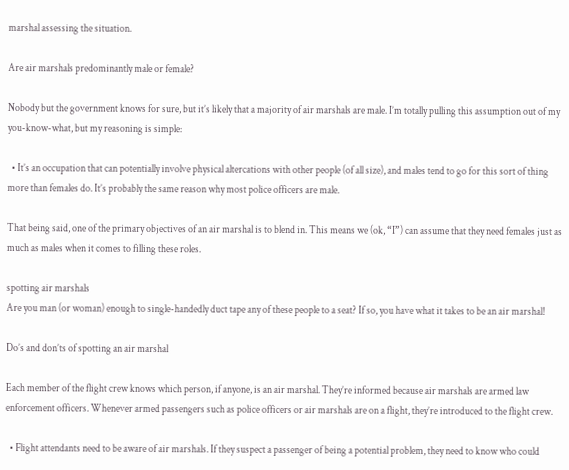marshal assessing the situation.

Are air marshals predominantly male or female?

Nobody but the government knows for sure, but it’s likely that a majority of air marshals are male. I’m totally pulling this assumption out of my you-know-what, but my reasoning is simple:

  • It’s an occupation that can potentially involve physical altercations with other people (of all size), and males tend to go for this sort of thing more than females do. It’s probably the same reason why most police officers are male.

That being said, one of the primary objectives of an air marshal is to blend in. This means we (ok, “I”) can assume that they need females just as much as males when it comes to filling these roles.

spotting air marshals
Are you man (or woman) enough to single-handedly duct tape any of these people to a seat? If so, you have what it takes to be an air marshal!

Do’s and don’ts of spotting an air marshal

Each member of the flight crew knows which person, if anyone, is an air marshal. They’re informed because air marshals are armed law enforcement officers. Whenever armed passengers such as police officers or air marshals are on a flight, they’re introduced to the flight crew.

  • Flight attendants need to be aware of air marshals. If they suspect a passenger of being a potential problem, they need to know who could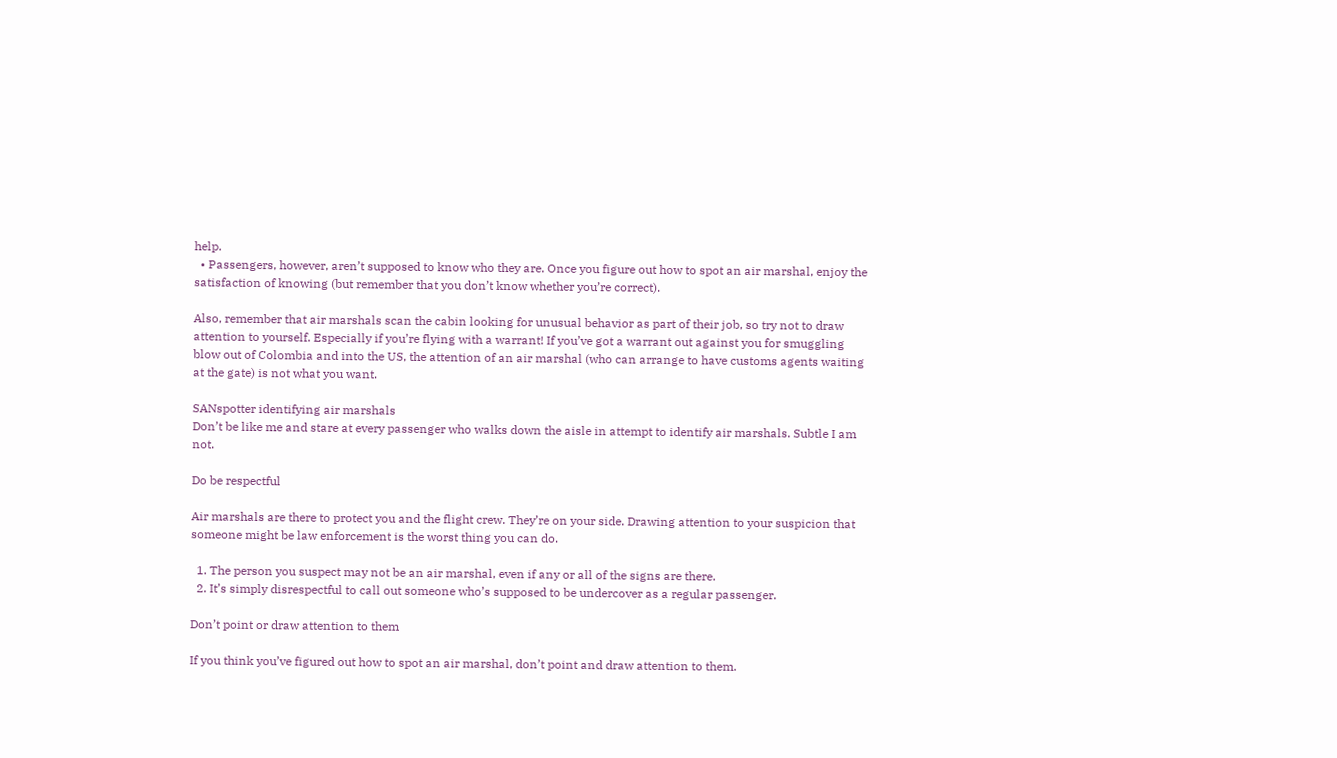help.
  • Passengers, however, aren’t supposed to know who they are. Once you figure out how to spot an air marshal, enjoy the satisfaction of knowing (but remember that you don’t know whether you’re correct).

Also, remember that air marshals scan the cabin looking for unusual behavior as part of their job, so try not to draw attention to yourself. Especially if you’re flying with a warrant! If you’ve got a warrant out against you for smuggling blow out of Colombia and into the US, the attention of an air marshal (who can arrange to have customs agents waiting at the gate) is not what you want.

SANspotter identifying air marshals
Don’t be like me and stare at every passenger who walks down the aisle in attempt to identify air marshals. Subtle I am not.

Do be respectful

Air marshals are there to protect you and the flight crew. They’re on your side. Drawing attention to your suspicion that someone might be law enforcement is the worst thing you can do.

  1. The person you suspect may not be an air marshal, even if any or all of the signs are there.
  2. It’s simply disrespectful to call out someone who’s supposed to be undercover as a regular passenger.

Don’t point or draw attention to them

If you think you’ve figured out how to spot an air marshal, don’t point and draw attention to them.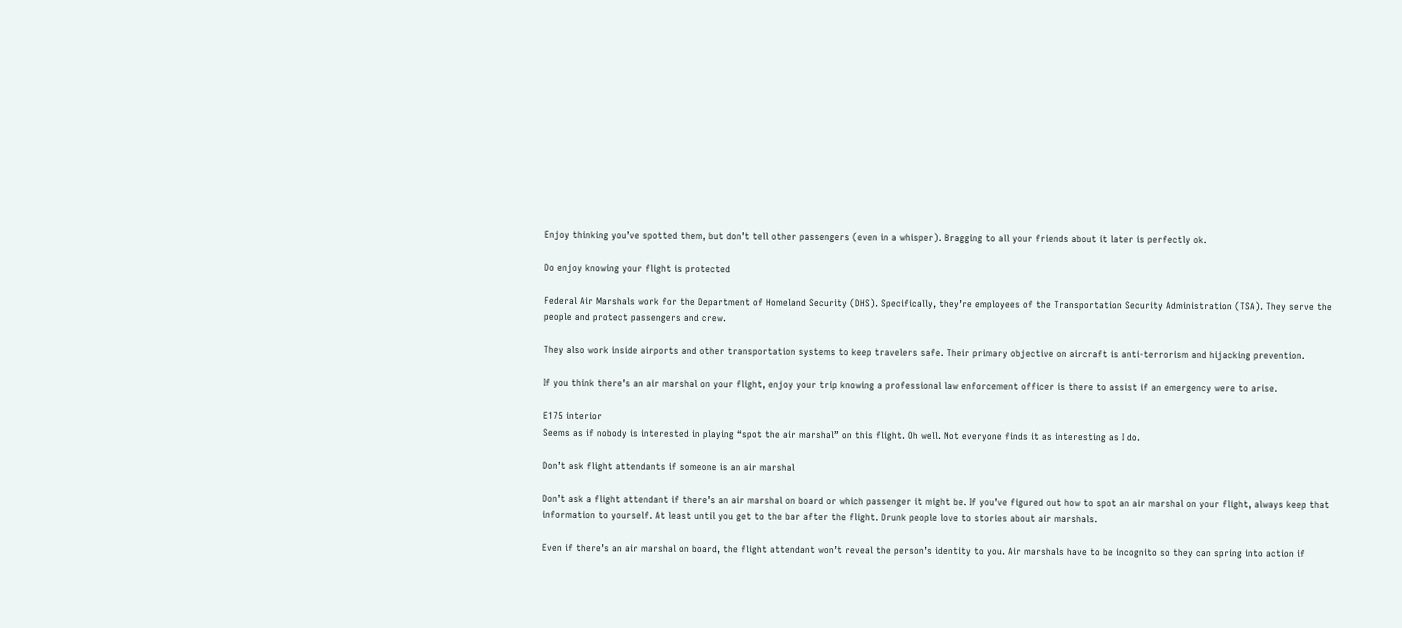Enjoy thinking you’ve spotted them, but don’t tell other passengers (even in a whisper). Bragging to all your friends about it later is perfectly ok.

Do enjoy knowing your flight is protected

Federal Air Marshals work for the Department of Homeland Security (DHS). Specifically, they’re employees of the Transportation Security Administration (TSA). They serve the people and protect passengers and crew.

They also work inside airports and other transportation systems to keep travelers safe. Their primary objective on aircraft is anti-terrorism and hijacking prevention.

If you think there’s an air marshal on your flight, enjoy your trip knowing a professional law enforcement officer is there to assist if an emergency were to arise.

E175 interior
Seems as if nobody is interested in playing “spot the air marshal” on this flight. Oh well. Not everyone finds it as interesting as I do.

Don’t ask flight attendants if someone is an air marshal

Don’t ask a flight attendant if there’s an air marshal on board or which passenger it might be. If you’ve figured out how to spot an air marshal on your flight, always keep that information to yourself. At least until you get to the bar after the flight. Drunk people love to stories about air marshals.

Even if there’s an air marshal on board, the flight attendant won’t reveal the person’s identity to you. Air marshals have to be incognito so they can spring into action if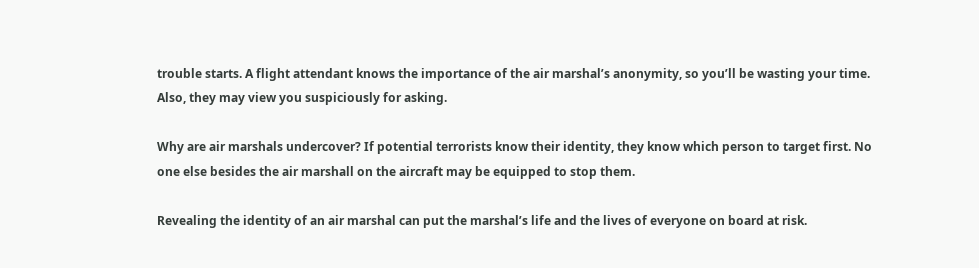trouble starts. A flight attendant knows the importance of the air marshal’s anonymity, so you’ll be wasting your time. Also, they may view you suspiciously for asking.

Why are air marshals undercover? If potential terrorists know their identity, they know which person to target first. No one else besides the air marshall on the aircraft may be equipped to stop them.

Revealing the identity of an air marshal can put the marshal’s life and the lives of everyone on board at risk.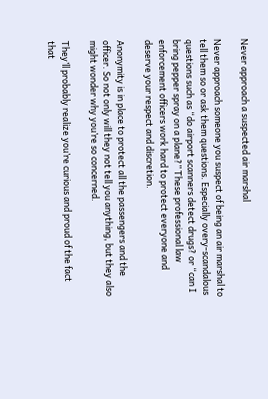Never approach a suspected air marshal

Never approach someone you suspect of being an air marshal to tell them so or ask them questions. Especially overy-scandalous questions such as “do airport scanners detect drugs? or “can I bring pepper spray on a plane?” These professional law enforcement officers work hard to protect everyone and deserve your respect and discretion.

Anonymity is in place to protect all the passengers and the officer. So not only will they not tell you anything, but they also might wonder why you’re so concerned.

They’ll probably realize you’re curious and proud of the fact that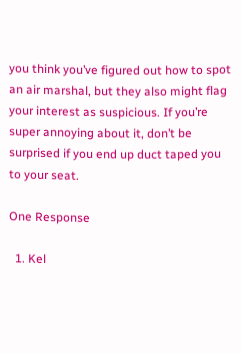you think you’ve figured out how to spot an air marshal, but they also might flag your interest as suspicious. If you’re super annoying about it, don’t be surprised if you end up duct taped you to your seat.

One Response

  1. Kel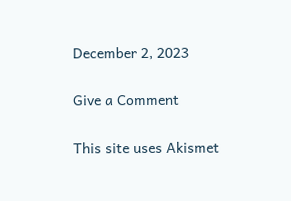December 2, 2023

Give a Comment

This site uses Akismet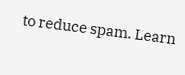to reduce spam. Learn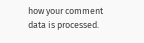how your comment data is processed.